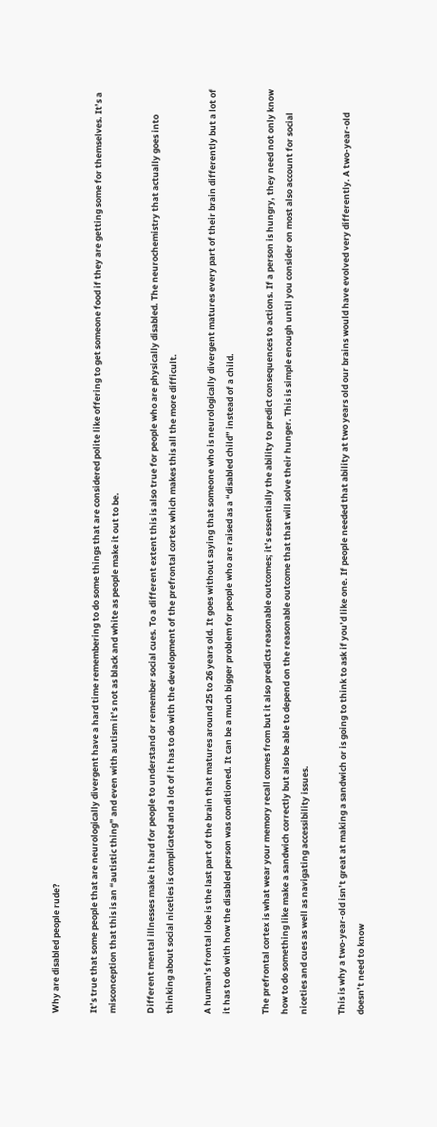Why are disabled people rude?

It’s true that some people that are neurologically divergent have a hard time remembering to do some things that are considered polite like offering to get someone food if they are getting some for themselves. It’s a misconception that this is an “autistic thing” and even with autism it’s not as black and white as people make it out to be.

Different mental illnesses make it hard for people to understand or remember social cues. To a different extent this is also true for people who are physically disabled. The neurochemistry that actually goes into thinking about social niceties is complicated and a lot of it has to do with the development of the prefrontal cortex which makes this all the more difficult.

A human’s frontal lobe is the last part of the brain that matures around 25 to 26 years old. It goes without saying that someone who is neurologically divergent matures every part of their brain differently but a lot of it has to do with how the disabled person was conditioned. It can be a much bigger problem for people who are raised as a “disabled child” instead of a child.

The prefrontal cortex is what wear your memory recall comes from but it also predicts reasonable outcomes; it’s essentially the ability to predict consequences to actions. If a person is hungry, they need not only know how to do something like make a sandwich correctly but also be able to depend on the reasonable outcome that that will solve their hunger. This is simple enough until you consider on most also account for social niceties and cues as well as navigating accessibility issues.

This is why a two-year-old isn’t great at making a sandwich or is going to think to ask if you’d like one. If people needed that ability at two years old our brains would have evolved very differently. A two-year-old doesn’t need to know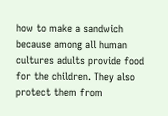how to make a sandwich because among all human cultures adults provide food for the children. They also protect them from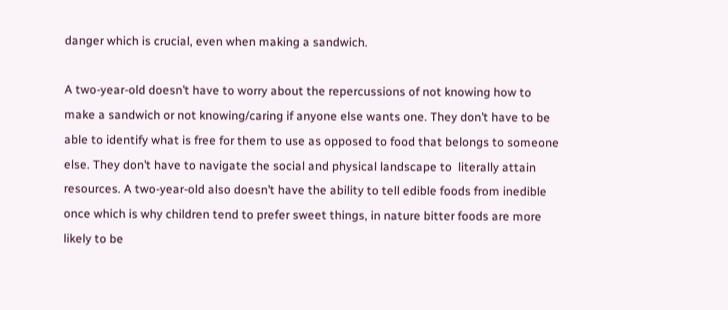danger which is crucial, even when making a sandwich.

A two-year-old doesn’t have to worry about the repercussions of not knowing how to make a sandwich or not knowing/caring if anyone else wants one. They don’t have to be able to identify what is free for them to use as opposed to food that belongs to someone else. They don’t have to navigate the social and physical landscape to  literally attain resources. A two-year-old also doesn’t have the ability to tell edible foods from inedible once which is why children tend to prefer sweet things, in nature bitter foods are more likely to be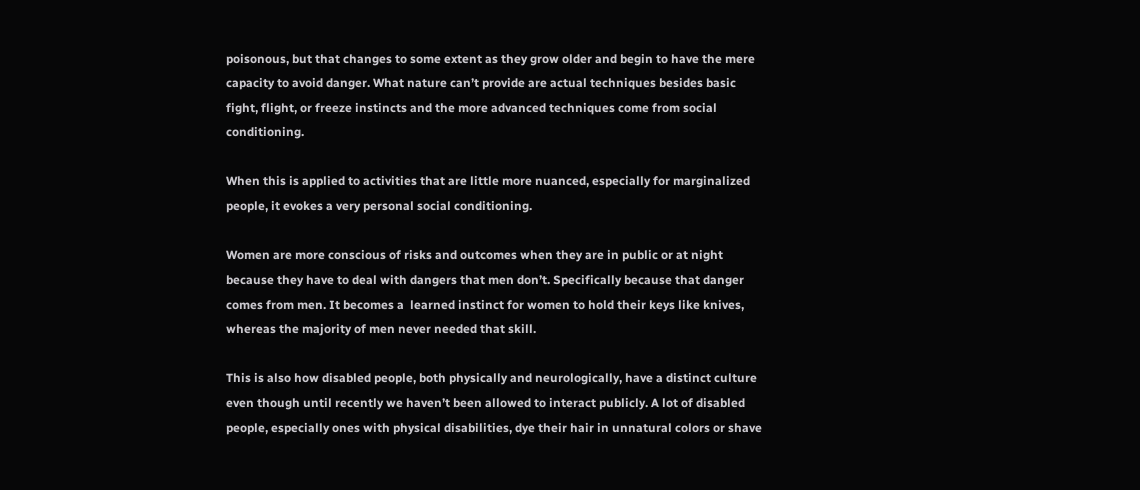poisonous, but that changes to some extent as they grow older and begin to have the mere capacity to avoid danger. What nature can’t provide are actual techniques besides basic fight, flight, or freeze instincts and the more advanced techniques come from social conditioning.

When this is applied to activities that are little more nuanced, especially for marginalized people, it evokes a very personal social conditioning.

Women are more conscious of risks and outcomes when they are in public or at night because they have to deal with dangers that men don’t. Specifically because that danger comes from men. It becomes a  learned instinct for women to hold their keys like knives, whereas the majority of men never needed that skill.

This is also how disabled people, both physically and neurologically, have a distinct culture even though until recently we haven’t been allowed to interact publicly. A lot of disabled people, especially ones with physical disabilities, dye their hair in unnatural colors or shave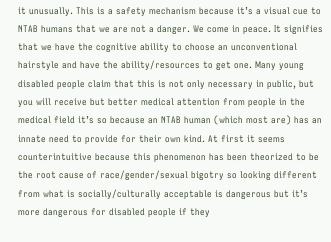it unusually. This is a safety mechanism because it’s a visual cue to NTAB humans that we are not a danger. We come in peace. It signifies that we have the cognitive ability to choose an unconventional hairstyle and have the ability/resources to get one. Many young disabled people claim that this is not only necessary in public, but you will receive but better medical attention from people in the medical field it’s so because an NTAB human (which most are) has an innate need to provide for their own kind. At first it seems counterintuitive because this phenomenon has been theorized to be the root cause of race/gender/sexual bigotry so looking different from what is socially/culturally acceptable is dangerous but it’s more dangerous for disabled people if they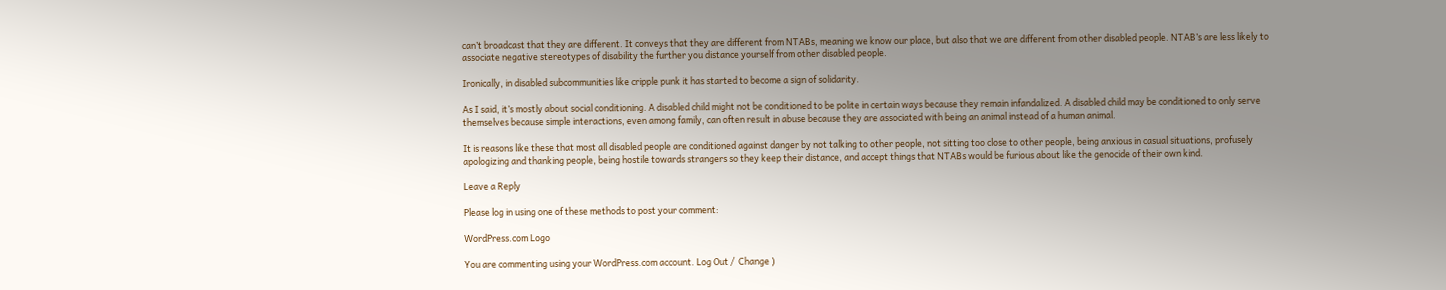can’t broadcast that they are different. It conveys that they are different from NTABs, meaning we know our place, but also that we are different from other disabled people. NTAB’s are less likely to associate negative stereotypes of disability the further you distance yourself from other disabled people.

Ironically, in disabled subcommunities like cripple punk it has started to become a sign of solidarity.

As I said, it’s mostly about social conditioning. A disabled child might not be conditioned to be polite in certain ways because they remain infandalized. A disabled child may be conditioned to only serve themselves because simple interactions, even among family, can often result in abuse because they are associated with being an animal instead of a human animal.

It is reasons like these that most all disabled people are conditioned against danger by not talking to other people, not sitting too close to other people, being anxious in casual situations, profusely apologizing and thanking people, being hostile towards strangers so they keep their distance, and accept things that NTABs would be furious about like the genocide of their own kind.

Leave a Reply

Please log in using one of these methods to post your comment:

WordPress.com Logo

You are commenting using your WordPress.com account. Log Out /  Change )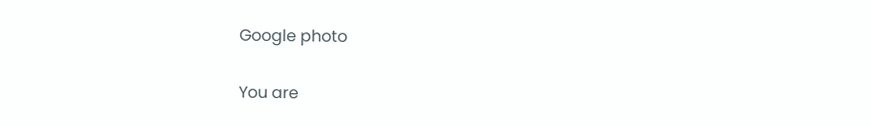Google photo

You are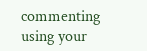commenting using your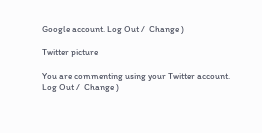Google account. Log Out /  Change )

Twitter picture

You are commenting using your Twitter account. Log Out /  Change )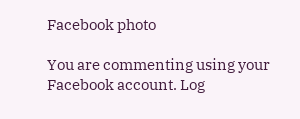Facebook photo

You are commenting using your Facebook account. Log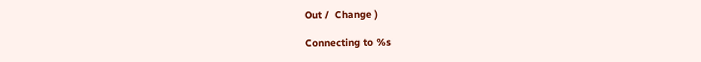Out /  Change )

Connecting to %s